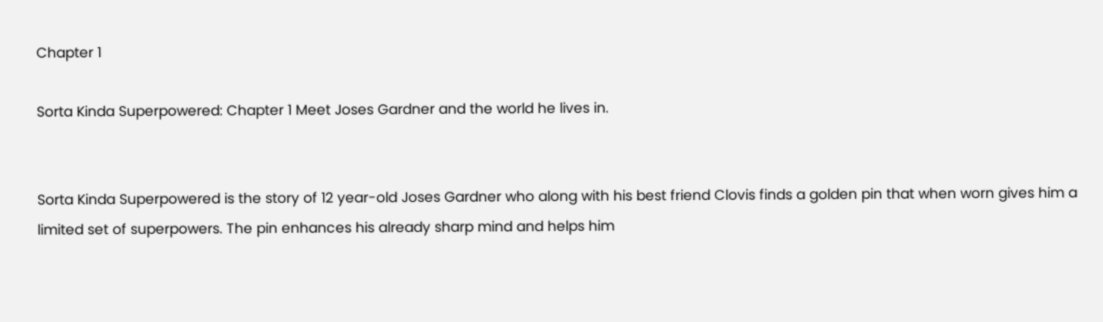Chapter 1

Sorta Kinda Superpowered: Chapter 1 Meet Joses Gardner and the world he lives in.


Sorta Kinda Superpowered is the story of 12 year-old Joses Gardner who along with his best friend Clovis finds a golden pin that when worn gives him a limited set of superpowers. The pin enhances his already sharp mind and helps him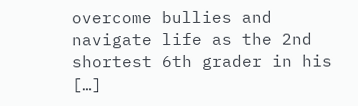overcome bullies and navigate life as the 2nd shortest 6th grader in his […]